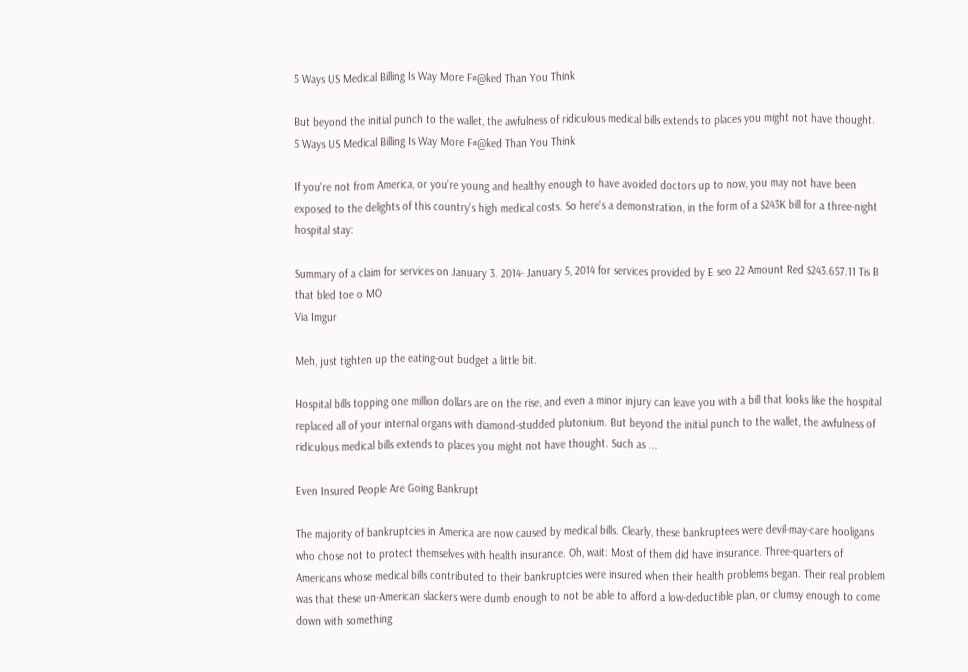5 Ways US Medical Billing Is Way More F#@ked Than You Think

But beyond the initial punch to the wallet, the awfulness of ridiculous medical bills extends to places you might not have thought.
5 Ways US Medical Billing Is Way More F#@ked Than You Think

If you're not from America, or you're young and healthy enough to have avoided doctors up to now, you may not have been exposed to the delights of this country's high medical costs. So here's a demonstration, in the form of a $243K bill for a three-night hospital stay:

Summary of a claim for services on January 3. 2014- January 5, 2014 for services provided by E seo 22 Amount Red $243.657.11 Tis B that bled toe o MO
Via Imgur

Meh, just tighten up the eating-out budget a little bit.

Hospital bills topping one million dollars are on the rise, and even a minor injury can leave you with a bill that looks like the hospital replaced all of your internal organs with diamond-studded plutonium. But beyond the initial punch to the wallet, the awfulness of ridiculous medical bills extends to places you might not have thought. Such as ...

Even Insured People Are Going Bankrupt

The majority of bankruptcies in America are now caused by medical bills. Clearly, these bankruptees were devil-may-care hooligans who chose not to protect themselves with health insurance. Oh, wait: Most of them did have insurance. Three-quarters of Americans whose medical bills contributed to their bankruptcies were insured when their health problems began. Their real problem was that these un-American slackers were dumb enough to not be able to afford a low-deductible plan, or clumsy enough to come down with something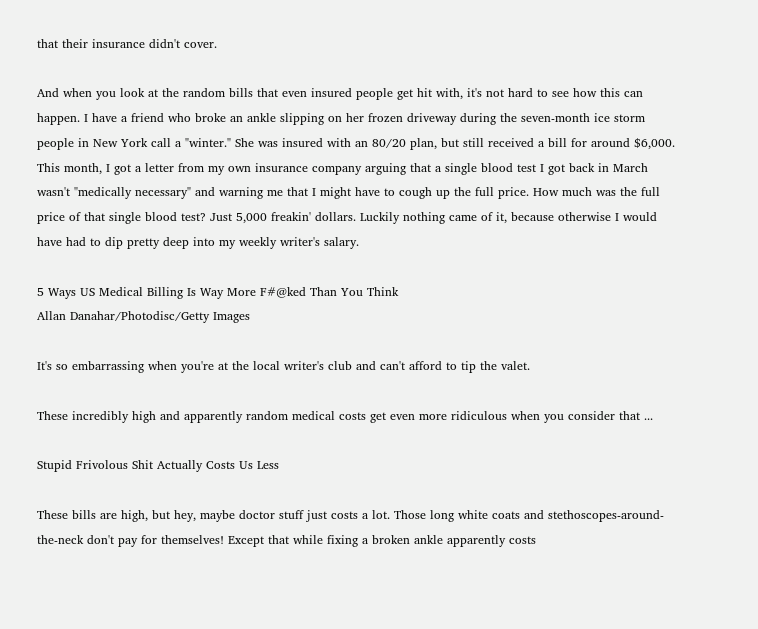that their insurance didn't cover.

And when you look at the random bills that even insured people get hit with, it's not hard to see how this can happen. I have a friend who broke an ankle slipping on her frozen driveway during the seven-month ice storm people in New York call a "winter." She was insured with an 80/20 plan, but still received a bill for around $6,000. This month, I got a letter from my own insurance company arguing that a single blood test I got back in March wasn't "medically necessary" and warning me that I might have to cough up the full price. How much was the full price of that single blood test? Just 5,000 freakin' dollars. Luckily nothing came of it, because otherwise I would have had to dip pretty deep into my weekly writer's salary.

5 Ways US Medical Billing Is Way More F#@ked Than You Think
Allan Danahar/Photodisc/Getty Images

It's so embarrassing when you're at the local writer's club and can't afford to tip the valet.

These incredibly high and apparently random medical costs get even more ridiculous when you consider that ...

Stupid Frivolous Shit Actually Costs Us Less

These bills are high, but hey, maybe doctor stuff just costs a lot. Those long white coats and stethoscopes-around-the-neck don't pay for themselves! Except that while fixing a broken ankle apparently costs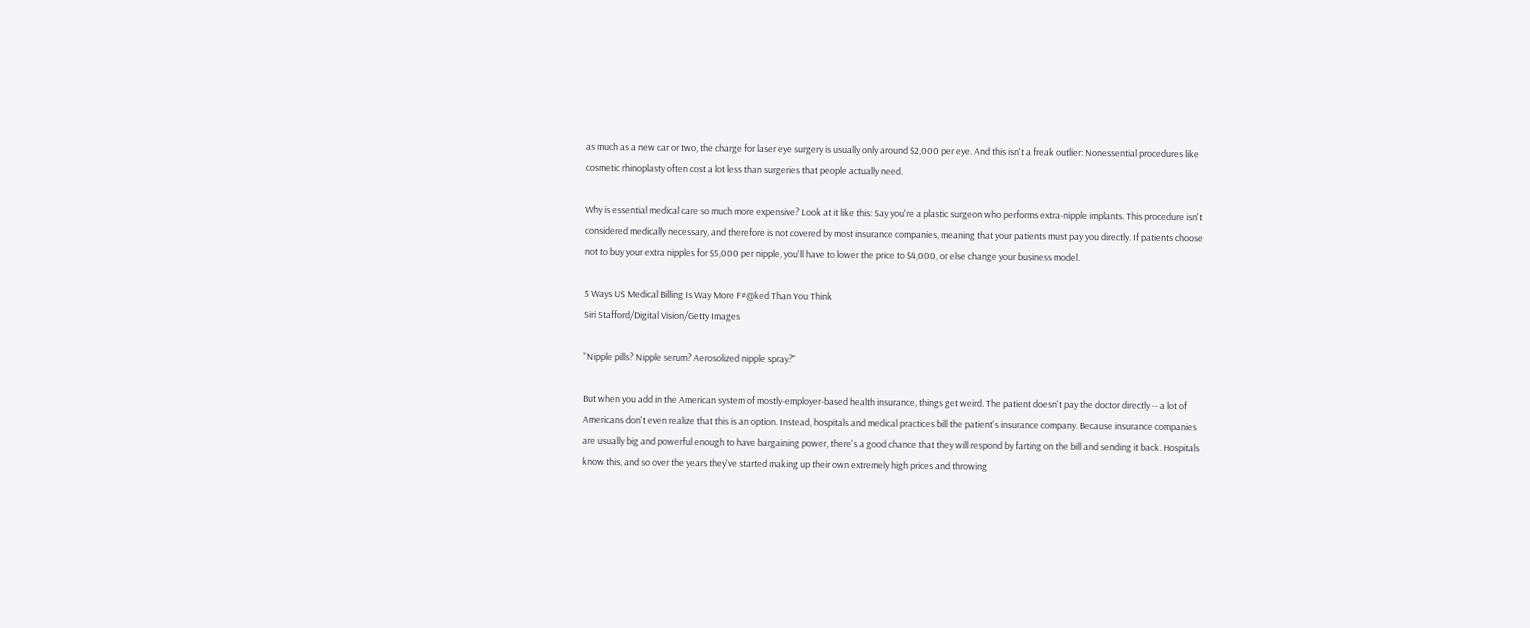as much as a new car or two, the charge for laser eye surgery is usually only around $2,000 per eye. And this isn't a freak outlier: Nonessential procedures like cosmetic rhinoplasty often cost a lot less than surgeries that people actually need.

Why is essential medical care so much more expensive? Look at it like this: Say you're a plastic surgeon who performs extra-nipple implants. This procedure isn't considered medically necessary, and therefore is not covered by most insurance companies, meaning that your patients must pay you directly. If patients choose not to buy your extra nipples for $5,000 per nipple, you'll have to lower the price to $4,000, or else change your business model.

5 Ways US Medical Billing Is Way More F#@ked Than You Think
Siri Stafford/Digital Vision/Getty Images

"Nipple pills? Nipple serum? Aerosolized nipple spray?"

But when you add in the American system of mostly-employer-based health insurance, things get weird. The patient doesn't pay the doctor directly -- a lot of Americans don't even realize that this is an option. Instead, hospitals and medical practices bill the patient's insurance company. Because insurance companies are usually big and powerful enough to have bargaining power, there's a good chance that they will respond by farting on the bill and sending it back. Hospitals know this, and so over the years they've started making up their own extremely high prices and throwing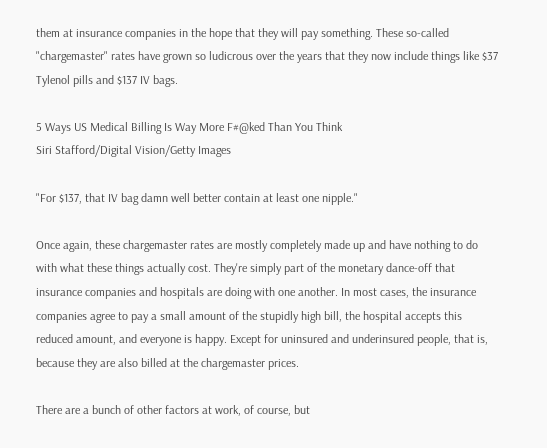them at insurance companies in the hope that they will pay something. These so-called "chargemaster" rates have grown so ludicrous over the years that they now include things like $37 Tylenol pills and $137 IV bags.

5 Ways US Medical Billing Is Way More F#@ked Than You Think
Siri Stafford/Digital Vision/Getty Images

"For $137, that IV bag damn well better contain at least one nipple."

Once again, these chargemaster rates are mostly completely made up and have nothing to do with what these things actually cost. They're simply part of the monetary dance-off that insurance companies and hospitals are doing with one another. In most cases, the insurance companies agree to pay a small amount of the stupidly high bill, the hospital accepts this reduced amount, and everyone is happy. Except for uninsured and underinsured people, that is, because they are also billed at the chargemaster prices.

There are a bunch of other factors at work, of course, but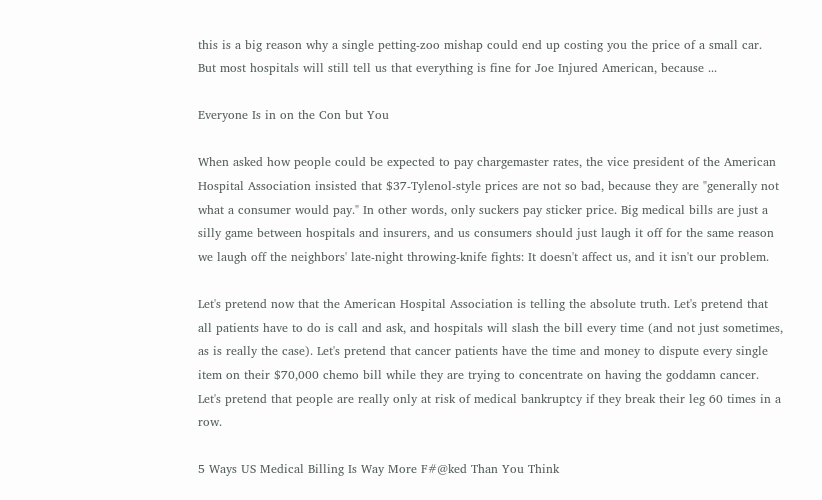this is a big reason why a single petting-zoo mishap could end up costing you the price of a small car. But most hospitals will still tell us that everything is fine for Joe Injured American, because ...

Everyone Is in on the Con but You

When asked how people could be expected to pay chargemaster rates, the vice president of the American Hospital Association insisted that $37-Tylenol-style prices are not so bad, because they are "generally not what a consumer would pay." In other words, only suckers pay sticker price. Big medical bills are just a silly game between hospitals and insurers, and us consumers should just laugh it off for the same reason we laugh off the neighbors' late-night throwing-knife fights: It doesn't affect us, and it isn't our problem.

Let's pretend now that the American Hospital Association is telling the absolute truth. Let's pretend that all patients have to do is call and ask, and hospitals will slash the bill every time (and not just sometimes, as is really the case). Let's pretend that cancer patients have the time and money to dispute every single item on their $70,000 chemo bill while they are trying to concentrate on having the goddamn cancer. Let's pretend that people are really only at risk of medical bankruptcy if they break their leg 60 times in a row.

5 Ways US Medical Billing Is Way More F#@ked Than You Think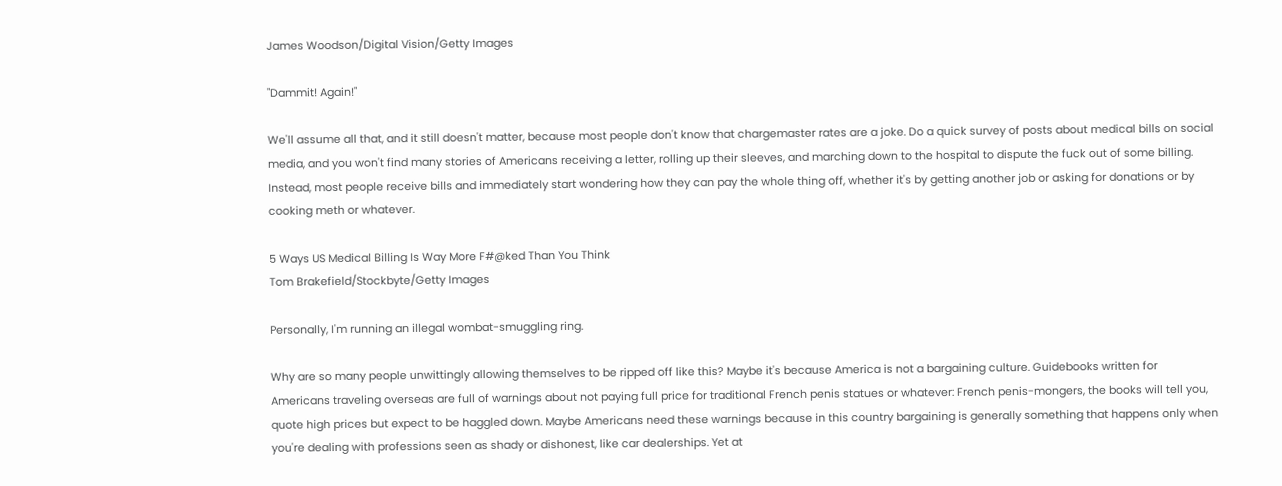James Woodson/Digital Vision/Getty Images

"Dammit! Again!"

We'll assume all that, and it still doesn't matter, because most people don't know that chargemaster rates are a joke. Do a quick survey of posts about medical bills on social media, and you won't find many stories of Americans receiving a letter, rolling up their sleeves, and marching down to the hospital to dispute the fuck out of some billing. Instead, most people receive bills and immediately start wondering how they can pay the whole thing off, whether it's by getting another job or asking for donations or by cooking meth or whatever.

5 Ways US Medical Billing Is Way More F#@ked Than You Think
Tom Brakefield/Stockbyte/Getty Images

Personally, I'm running an illegal wombat-smuggling ring.

Why are so many people unwittingly allowing themselves to be ripped off like this? Maybe it's because America is not a bargaining culture. Guidebooks written for Americans traveling overseas are full of warnings about not paying full price for traditional French penis statues or whatever: French penis-mongers, the books will tell you, quote high prices but expect to be haggled down. Maybe Americans need these warnings because in this country bargaining is generally something that happens only when you're dealing with professions seen as shady or dishonest, like car dealerships. Yet at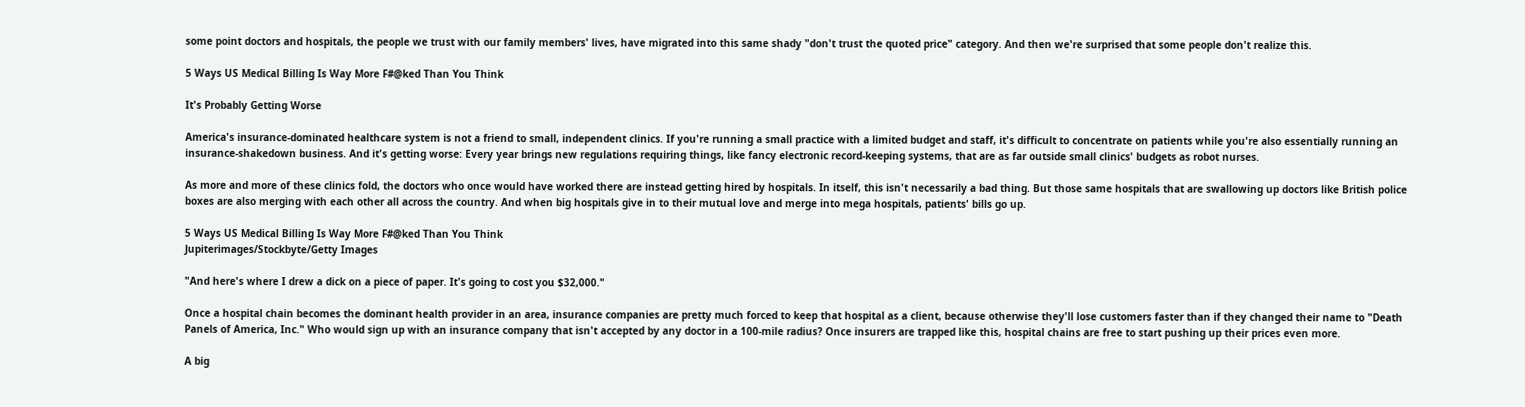some point doctors and hospitals, the people we trust with our family members' lives, have migrated into this same shady "don't trust the quoted price" category. And then we're surprised that some people don't realize this.

5 Ways US Medical Billing Is Way More F#@ked Than You Think

It's Probably Getting Worse

America's insurance-dominated healthcare system is not a friend to small, independent clinics. If you're running a small practice with a limited budget and staff, it's difficult to concentrate on patients while you're also essentially running an insurance-shakedown business. And it's getting worse: Every year brings new regulations requiring things, like fancy electronic record-keeping systems, that are as far outside small clinics' budgets as robot nurses.

As more and more of these clinics fold, the doctors who once would have worked there are instead getting hired by hospitals. In itself, this isn't necessarily a bad thing. But those same hospitals that are swallowing up doctors like British police boxes are also merging with each other all across the country. And when big hospitals give in to their mutual love and merge into mega hospitals, patients' bills go up.

5 Ways US Medical Billing Is Way More F#@ked Than You Think
Jupiterimages/Stockbyte/Getty Images

"And here's where I drew a dick on a piece of paper. It's going to cost you $32,000."

Once a hospital chain becomes the dominant health provider in an area, insurance companies are pretty much forced to keep that hospital as a client, because otherwise they'll lose customers faster than if they changed their name to "Death Panels of America, Inc." Who would sign up with an insurance company that isn't accepted by any doctor in a 100-mile radius? Once insurers are trapped like this, hospital chains are free to start pushing up their prices even more.

A big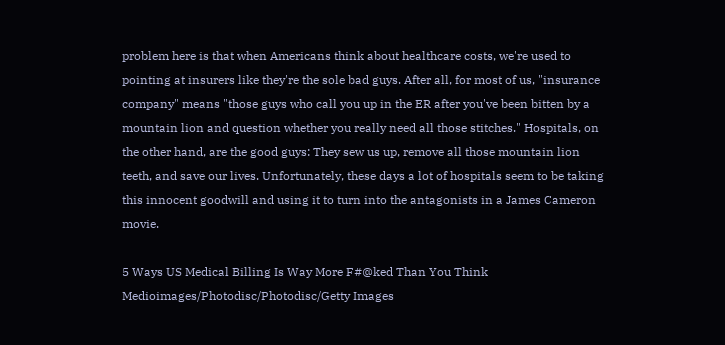problem here is that when Americans think about healthcare costs, we're used to pointing at insurers like they're the sole bad guys. After all, for most of us, "insurance company" means "those guys who call you up in the ER after you've been bitten by a mountain lion and question whether you really need all those stitches." Hospitals, on the other hand, are the good guys: They sew us up, remove all those mountain lion teeth, and save our lives. Unfortunately, these days a lot of hospitals seem to be taking this innocent goodwill and using it to turn into the antagonists in a James Cameron movie.

5 Ways US Medical Billing Is Way More F#@ked Than You Think
Medioimages/Photodisc/Photodisc/Getty Images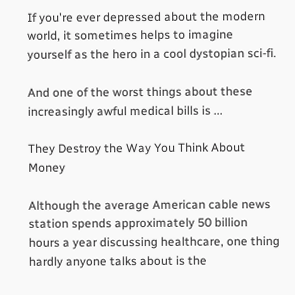If you're ever depressed about the modern world, it sometimes helps to imagine yourself as the hero in a cool dystopian sci-fi.

And one of the worst things about these increasingly awful medical bills is ...

They Destroy the Way You Think About Money

Although the average American cable news station spends approximately 50 billion hours a year discussing healthcare, one thing hardly anyone talks about is the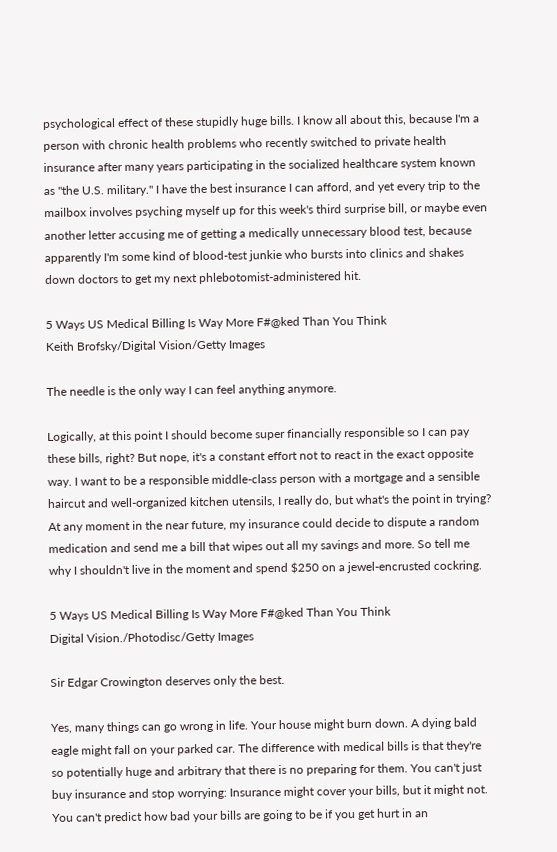psychological effect of these stupidly huge bills. I know all about this, because I'm a person with chronic health problems who recently switched to private health insurance after many years participating in the socialized healthcare system known as "the U.S. military." I have the best insurance I can afford, and yet every trip to the mailbox involves psyching myself up for this week's third surprise bill, or maybe even another letter accusing me of getting a medically unnecessary blood test, because apparently I'm some kind of blood-test junkie who bursts into clinics and shakes down doctors to get my next phlebotomist-administered hit.

5 Ways US Medical Billing Is Way More F#@ked Than You Think
Keith Brofsky/Digital Vision/Getty Images

The needle is the only way I can feel anything anymore.

Logically, at this point I should become super financially responsible so I can pay these bills, right? But nope, it's a constant effort not to react in the exact opposite way. I want to be a responsible middle-class person with a mortgage and a sensible haircut and well-organized kitchen utensils, I really do, but what's the point in trying? At any moment in the near future, my insurance could decide to dispute a random medication and send me a bill that wipes out all my savings and more. So tell me why I shouldn't live in the moment and spend $250 on a jewel-encrusted cockring.

5 Ways US Medical Billing Is Way More F#@ked Than You Think
Digital Vision./Photodisc/Getty Images

Sir Edgar Crowington deserves only the best.

Yes, many things can go wrong in life. Your house might burn down. A dying bald eagle might fall on your parked car. The difference with medical bills is that they're so potentially huge and arbitrary that there is no preparing for them. You can't just buy insurance and stop worrying: Insurance might cover your bills, but it might not. You can't predict how bad your bills are going to be if you get hurt in an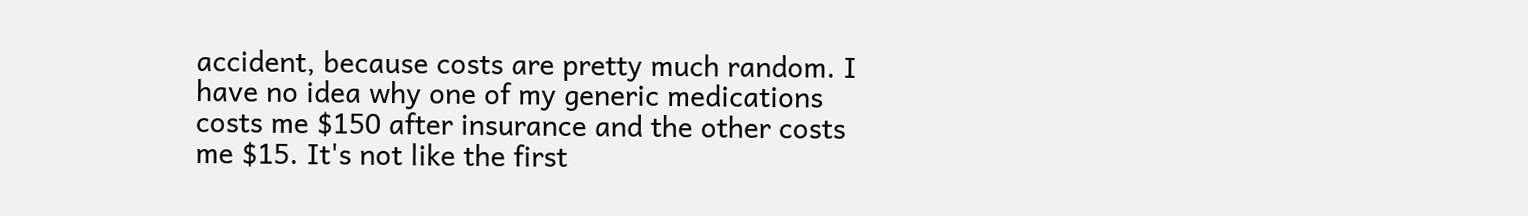accident, because costs are pretty much random. I have no idea why one of my generic medications costs me $150 after insurance and the other costs me $15. It's not like the first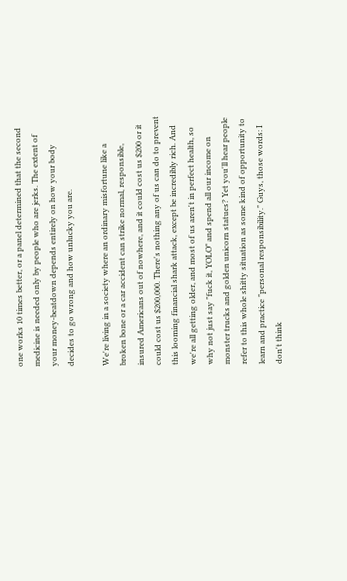one works 10 times better, or a panel determined that the second medicine is needed only by people who are jerks. The extent of your money-beatdown depends entirely on how your body decides to go wrong and how unlucky you are.

We're living in a society where an ordinary misfortune like a broken bone or a car accident can strike normal, responsible, insured Americans out of nowhere, and it could cost us $200 or it could cost us $200,000. There's nothing any of us can do to prevent this looming financial shark attack, except be incredibly rich. And we're all getting older, and most of us aren't in perfect health, so why not just say "fuck it, YOLO" and spend all our income on monster trucks and golden unicorn statues? Yet you'll hear people refer to this whole shitty situation as some kind of opportunity to learn and practice "personal responsibility." Guys, those words: I don't think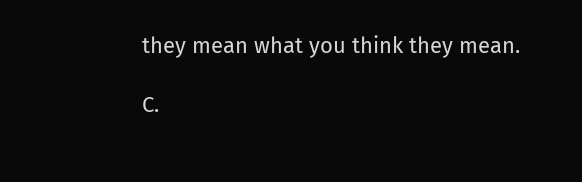they mean what you think they mean.

C.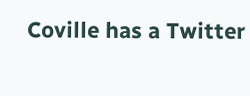Coville has a Twitter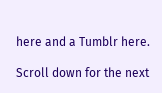here and a Tumblr here.

Scroll down for the next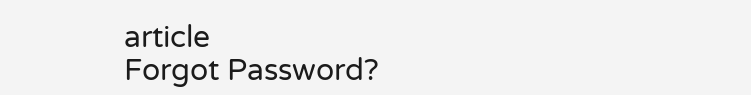article
Forgot Password?